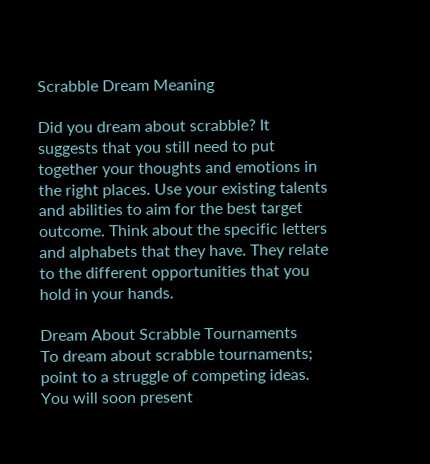Scrabble Dream Meaning

Did you dream about scrabble? It suggests that you still need to put together your thoughts and emotions in the right places. Use your existing talents and abilities to aim for the best target outcome. Think about the specific letters and alphabets that they have. They relate to the different opportunities that you hold in your hands.

Dream About Scrabble Tournaments
To dream about scrabble tournaments; point to a struggle of competing ideas. You will soon present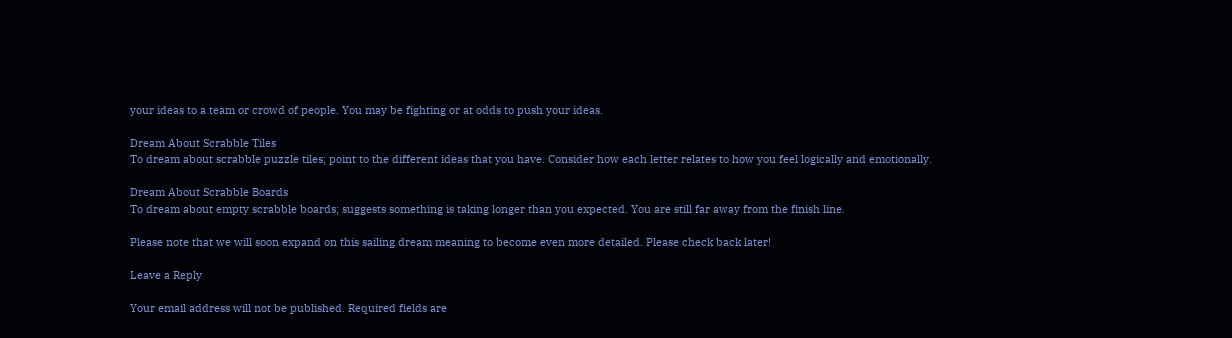your ideas to a team or crowd of people. You may be fighting or at odds to push your ideas.

Dream About Scrabble Tiles
To dream about scrabble puzzle tiles; point to the different ideas that you have. Consider how each letter relates to how you feel logically and emotionally.

Dream About Scrabble Boards
To dream about empty scrabble boards; suggests something is taking longer than you expected. You are still far away from the finish line.

Please note that we will soon expand on this sailing dream meaning to become even more detailed. Please check back later!

Leave a Reply

Your email address will not be published. Required fields are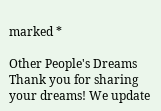marked *

Other People's Dreams
Thank you for sharing your dreams! We update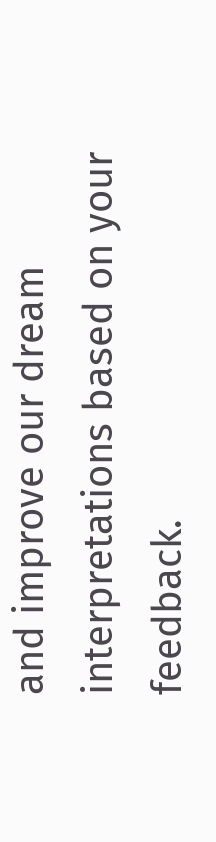and improve our dream interpretations based on your feedback.